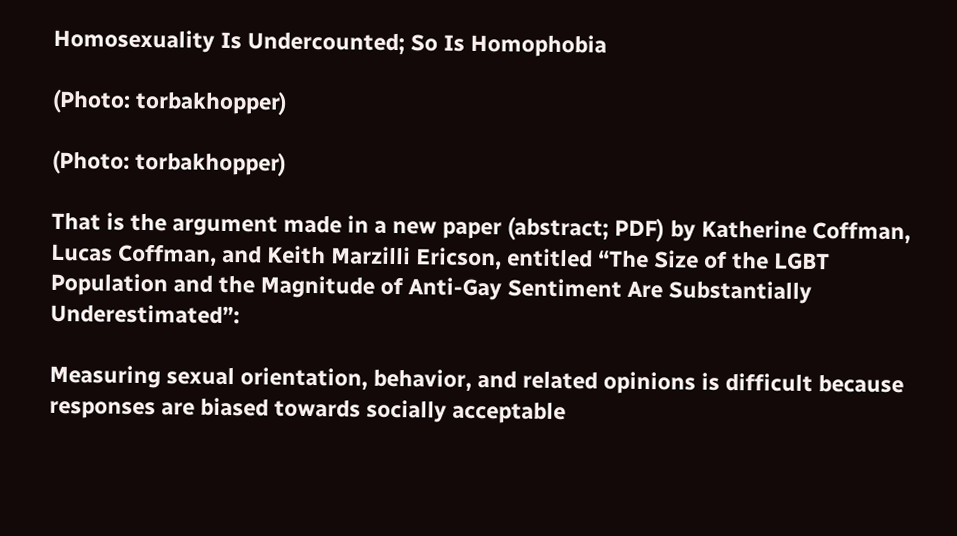Homosexuality Is Undercounted; So Is Homophobia

(Photo: torbakhopper)

(Photo: torbakhopper)

That is the argument made in a new paper (abstract; PDF) by Katherine Coffman, Lucas Coffman, and Keith Marzilli Ericson, entitled “The Size of the LGBT Population and the Magnitude of Anti-Gay Sentiment Are Substantially Underestimated”:

Measuring sexual orientation, behavior, and related opinions is difficult because responses are biased towards socially acceptable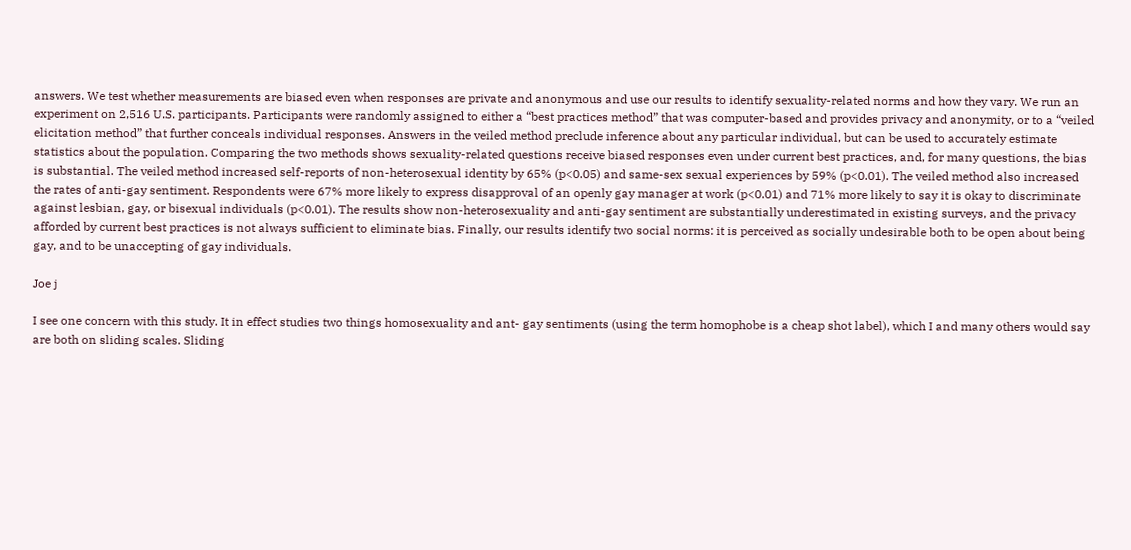answers. We test whether measurements are biased even when responses are private and anonymous and use our results to identify sexuality-related norms and how they vary. We run an experiment on 2,516 U.S. participants. Participants were randomly assigned to either a “best practices method” that was computer-based and provides privacy and anonymity, or to a “veiled elicitation method” that further conceals individual responses. Answers in the veiled method preclude inference about any particular individual, but can be used to accurately estimate statistics about the population. Comparing the two methods shows sexuality-related questions receive biased responses even under current best practices, and, for many questions, the bias is substantial. The veiled method increased self-reports of non-heterosexual identity by 65% (p<0.05) and same-sex sexual experiences by 59% (p<0.01). The veiled method also increased the rates of anti-gay sentiment. Respondents were 67% more likely to express disapproval of an openly gay manager at work (p<0.01) and 71% more likely to say it is okay to discriminate against lesbian, gay, or bisexual individuals (p<0.01). The results show non-heterosexuality and anti-gay sentiment are substantially underestimated in existing surveys, and the privacy afforded by current best practices is not always sufficient to eliminate bias. Finally, our results identify two social norms: it is perceived as socially undesirable both to be open about being gay, and to be unaccepting of gay individuals.

Joe j

I see one concern with this study. It in effect studies two things homosexuality and ant- gay sentiments (using the term homophobe is a cheap shot label), which I and many others would say are both on sliding scales. Sliding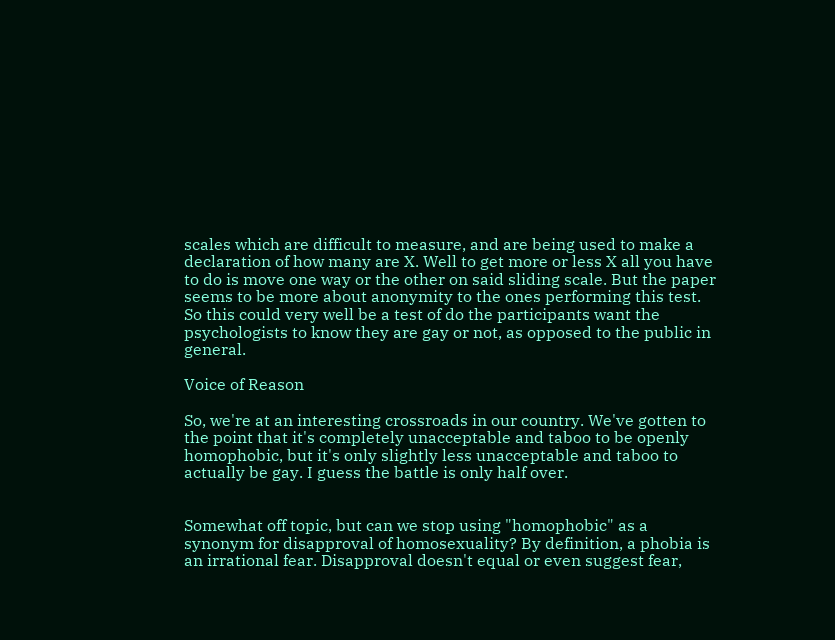scales which are difficult to measure, and are being used to make a declaration of how many are X. Well to get more or less X all you have to do is move one way or the other on said sliding scale. But the paper seems to be more about anonymity to the ones performing this test. So this could very well be a test of do the participants want the psychologists to know they are gay or not, as opposed to the public in general.

Voice of Reason

So, we're at an interesting crossroads in our country. We've gotten to the point that it's completely unacceptable and taboo to be openly homophobic, but it's only slightly less unacceptable and taboo to actually be gay. I guess the battle is only half over.


Somewhat off topic, but can we stop using "homophobic" as a synonym for disapproval of homosexuality? By definition, a phobia is an irrational fear. Disapproval doesn't equal or even suggest fear,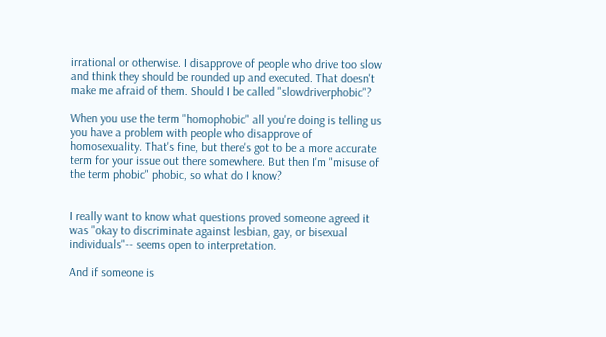irrational or otherwise. I disapprove of people who drive too slow and think they should be rounded up and executed. That doesn't make me afraid of them. Should I be called "slowdriverphobic"?

When you use the term "homophobic" all you're doing is telling us you have a problem with people who disapprove of homosexuality. That's fine, but there's got to be a more accurate term for your issue out there somewhere. But then I'm "misuse of the term phobic" phobic, so what do I know?


I really want to know what questions proved someone agreed it was "okay to discriminate against lesbian, gay, or bisexual individuals"-- seems open to interpretation.

And if someone is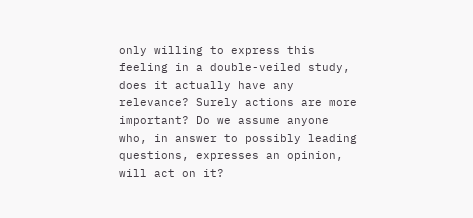only willing to express this feeling in a double-veiled study, does it actually have any relevance? Surely actions are more important? Do we assume anyone who, in answer to possibly leading questions, expresses an opinion, will act on it?